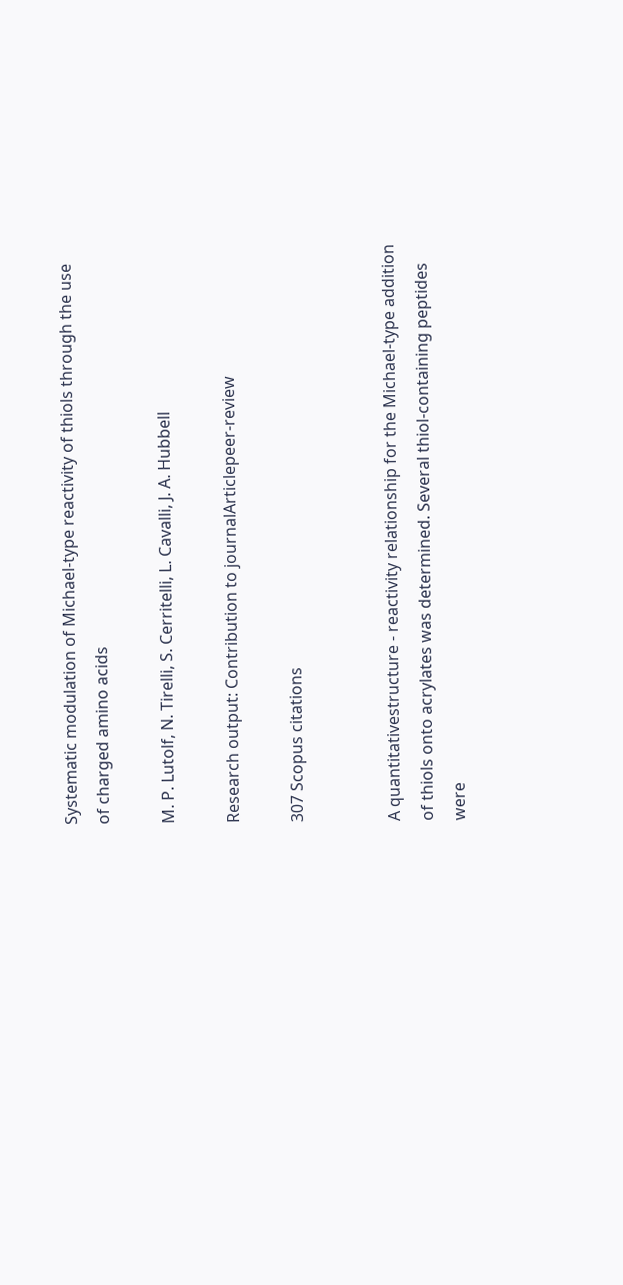Systematic modulation of Michael-type reactivity of thiols through the use of charged amino acids

M. P. Lutolf, N. Tirelli, S. Cerritelli, L. Cavalli, J. A. Hubbell

Research output: Contribution to journalArticlepeer-review

307 Scopus citations


A quantitativestructure - reactivity relationship for the Michael-type addition of thiols onto acrylates was determined. Several thiol-containing peptides were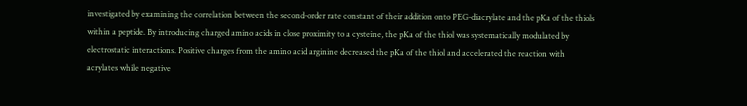investigated by examining the correlation between the second-order rate constant of their addition onto PEG-diacrylate and the pKa of the thiols within a peptide. By introducing charged amino acids in close proximity to a cysteine, the pKa of the thiol was systematically modulated by electrostatic interactions. Positive charges from the amino acid arginine decreased the pKa of the thiol and accelerated the reaction with acrylates while negative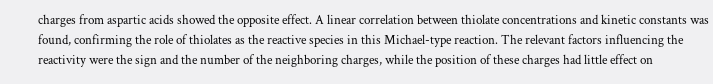charges from aspartic acids showed the opposite effect. A linear correlation between thiolate concentrations and kinetic constants was found, confirming the role of thiolates as the reactive species in this Michael-type reaction. The relevant factors influencing the reactivity were the sign and the number of the neighboring charges, while the position of these charges had little effect on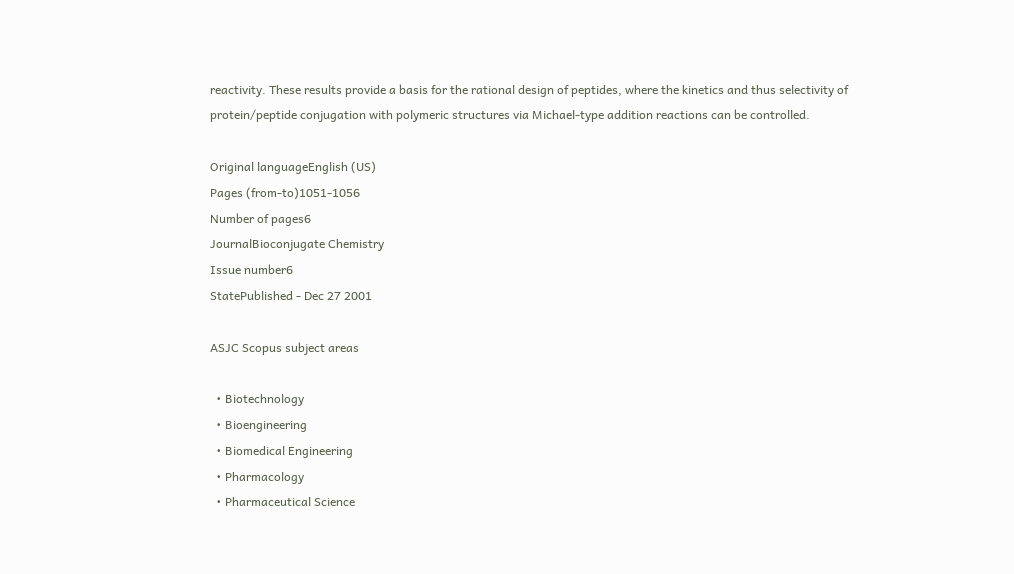reactivity. These results provide a basis for the rational design of peptides, where the kinetics and thus selectivity of protein/peptide conjugation with polymeric structures via Michael-type addition reactions can be controlled.

Original languageEnglish (US)
Pages (from-to)1051-1056
Number of pages6
JournalBioconjugate Chemistry
Issue number6
StatePublished - Dec 27 2001

ASJC Scopus subject areas

  • Biotechnology
  • Bioengineering
  • Biomedical Engineering
  • Pharmacology
  • Pharmaceutical Science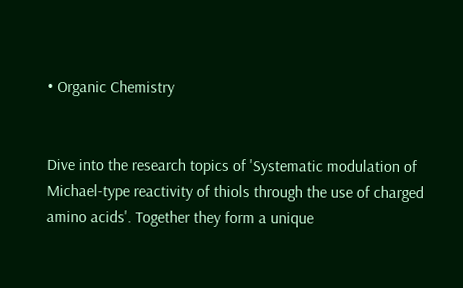• Organic Chemistry


Dive into the research topics of 'Systematic modulation of Michael-type reactivity of thiols through the use of charged amino acids'. Together they form a unique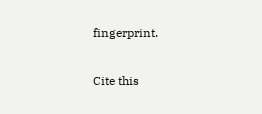fingerprint.

Cite this